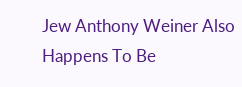Jew Anthony Weiner Also Happens To Be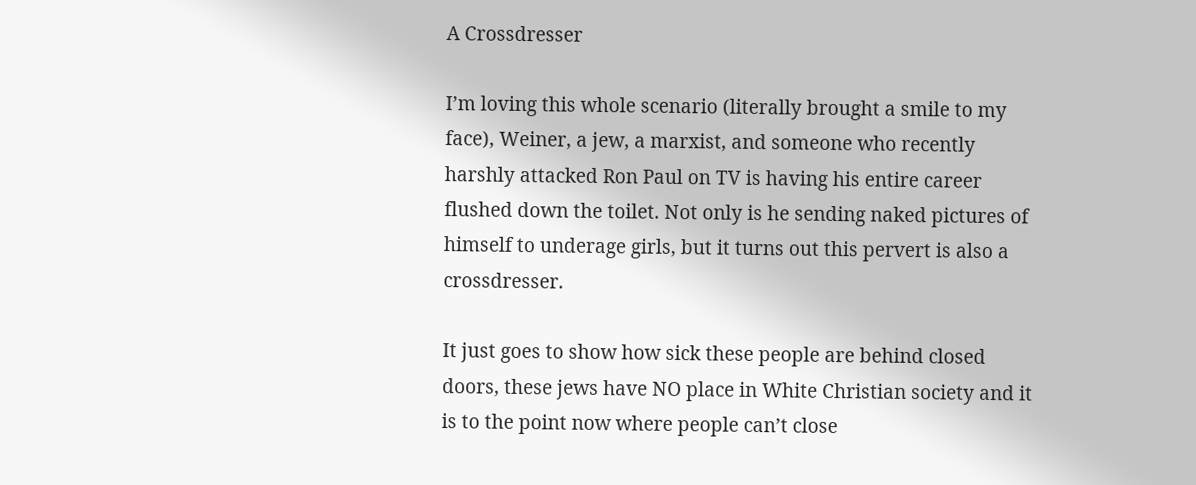A Crossdresser

I’m loving this whole scenario (literally brought a smile to my face), Weiner, a jew, a marxist, and someone who recently harshly attacked Ron Paul on TV is having his entire career flushed down the toilet. Not only is he sending naked pictures of himself to underage girls, but it turns out this pervert is also a crossdresser.

It just goes to show how sick these people are behind closed doors, these jews have NO place in White Christian society and it is to the point now where people can’t close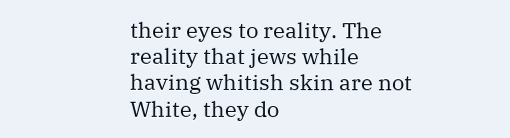their eyes to reality. The reality that jews while having whitish skin are not White, they do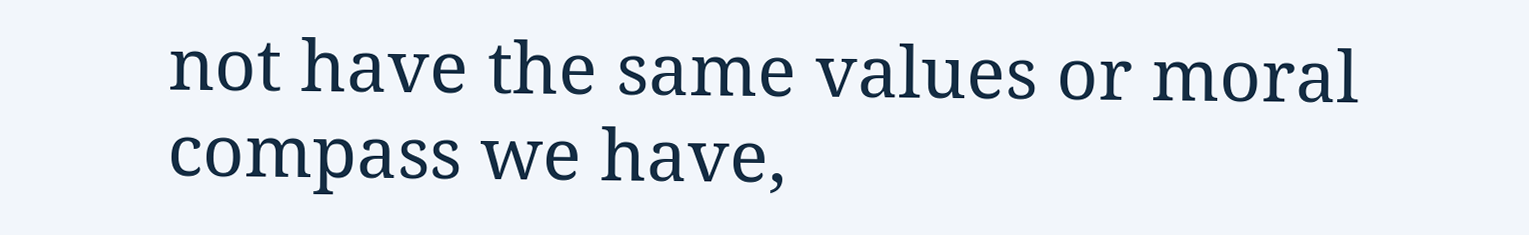not have the same values or moral compass we have,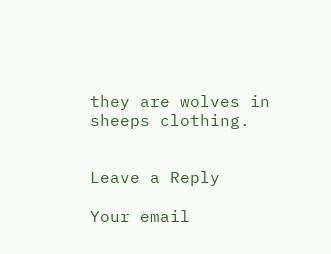they are wolves in sheeps clothing.


Leave a Reply

Your email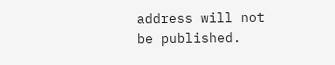address will not be published.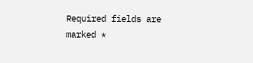Required fields are marked *